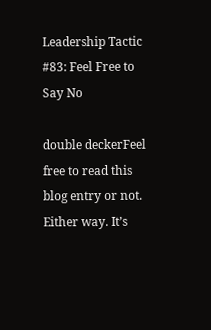Leadership Tactic #83: Feel Free to Say No

double deckerFeel free to read this blog entry or not. Either way. It’s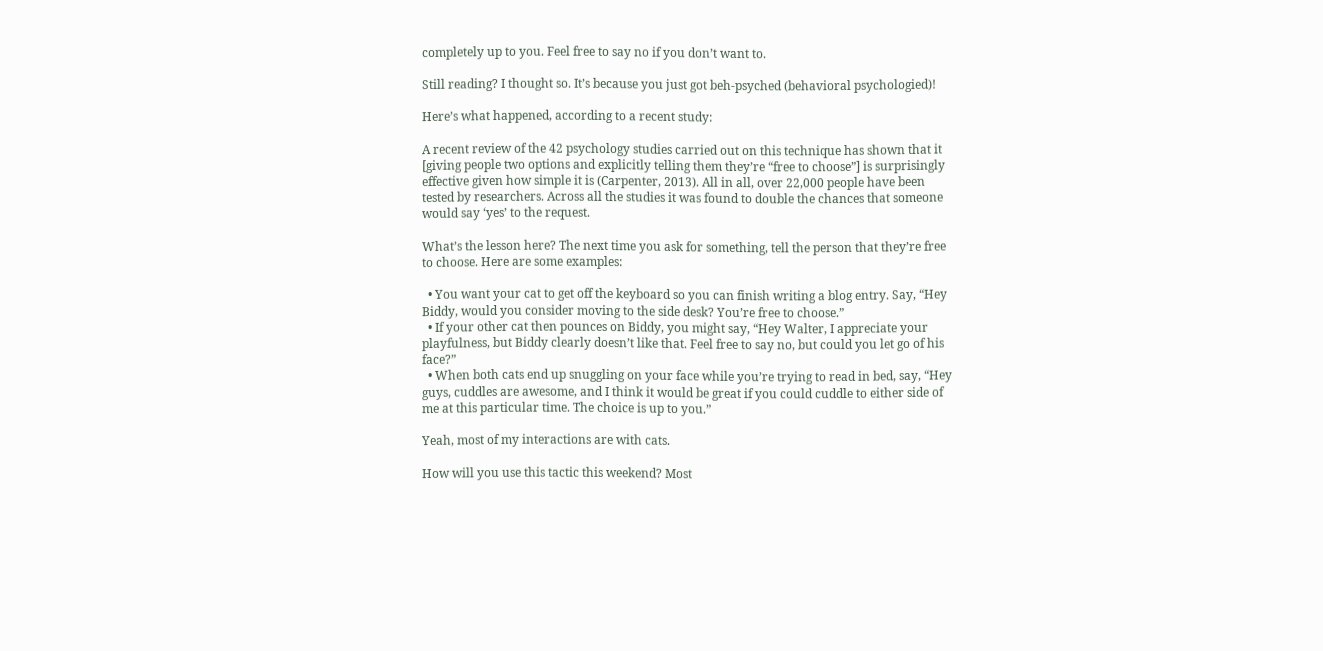completely up to you. Feel free to say no if you don’t want to.

Still reading? I thought so. It’s because you just got beh-psyched (behavioral psychologied)!

Here’s what happened, according to a recent study:

A recent review of the 42 psychology studies carried out on this technique has shown that it [giving people two options and explicitly telling them they’re “free to choose”] is surprisingly effective given how simple it is (Carpenter, 2013). All in all, over 22,000 people have been tested by researchers. Across all the studies it was found to double the chances that someone would say ‘yes’ to the request.

What’s the lesson here? The next time you ask for something, tell the person that they’re free to choose. Here are some examples:

  • You want your cat to get off the keyboard so you can finish writing a blog entry. Say, “Hey Biddy, would you consider moving to the side desk? You’re free to choose.”
  • If your other cat then pounces on Biddy, you might say, “Hey Walter, I appreciate your playfulness, but Biddy clearly doesn’t like that. Feel free to say no, but could you let go of his face?”
  • When both cats end up snuggling on your face while you’re trying to read in bed, say, “Hey guys, cuddles are awesome, and I think it would be great if you could cuddle to either side of me at this particular time. The choice is up to you.”

Yeah, most of my interactions are with cats.

How will you use this tactic this weekend? Most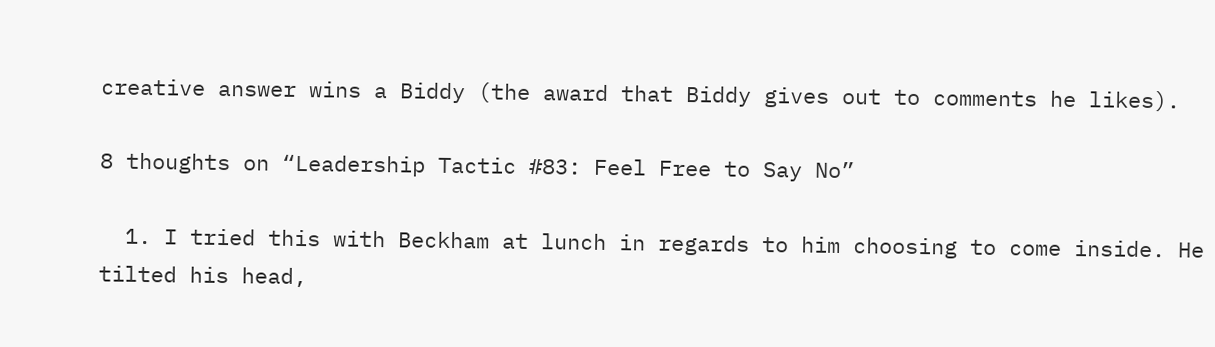creative answer wins a Biddy (the award that Biddy gives out to comments he likes).

8 thoughts on “Leadership Tactic #83: Feel Free to Say No”

  1. I tried this with Beckham at lunch in regards to him choosing to come inside. He tilted his head,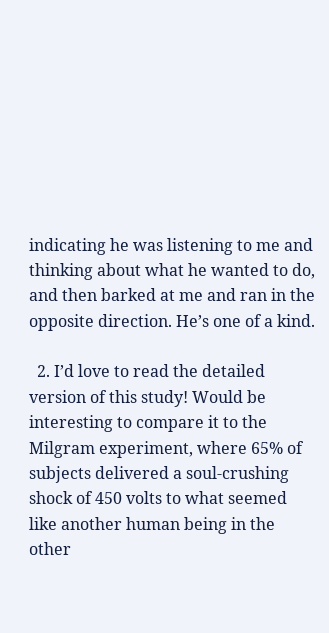indicating he was listening to me and thinking about what he wanted to do, and then barked at me and ran in the opposite direction. He’s one of a kind.

  2. I’d love to read the detailed version of this study! Would be interesting to compare it to the Milgram experiment, where 65% of subjects delivered a soul-crushing shock of 450 volts to what seemed like another human being in the other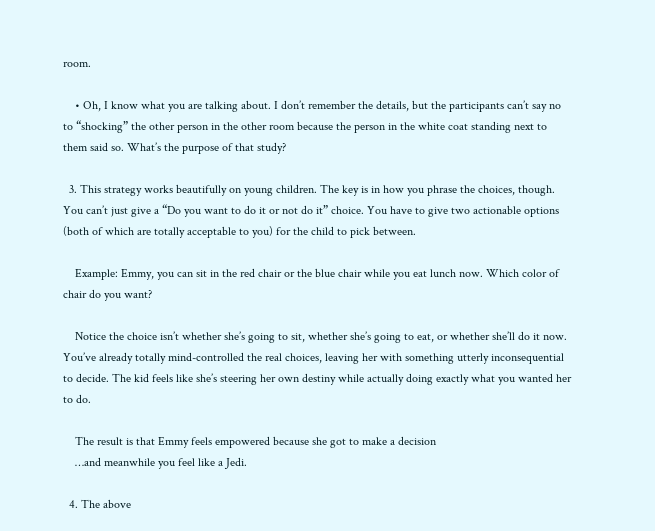room.

    • Oh, I know what you are talking about. I don’t remember the details, but the participants can’t say no to “shocking” the other person in the other room because the person in the white coat standing next to them said so. What’s the purpose of that study?

  3. This strategy works beautifully on young children. The key is in how you phrase the choices, though. You can’t just give a “Do you want to do it or not do it” choice. You have to give two actionable options (both of which are totally acceptable to you) for the child to pick between.

    Example: Emmy, you can sit in the red chair or the blue chair while you eat lunch now. Which color of chair do you want?

    Notice the choice isn’t whether she’s going to sit, whether she’s going to eat, or whether she’ll do it now. You’ve already totally mind-controlled the real choices, leaving her with something utterly inconsequential to decide. The kid feels like she’s steering her own destiny while actually doing exactly what you wanted her to do.

    The result is that Emmy feels empowered because she got to make a decision
    …and meanwhile you feel like a Jedi.

  4. The above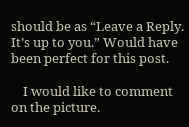should be as “Leave a Reply. It’s up to you.” Would have been perfect for this post.

    I would like to comment on the picture.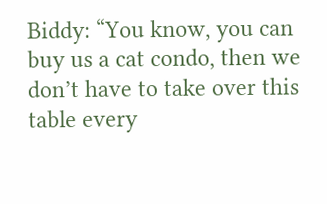Biddy: “You know, you can buy us a cat condo, then we don’t have to take over this table every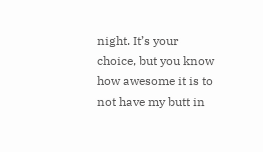night. It’s your choice, but you know how awesome it is to not have my butt in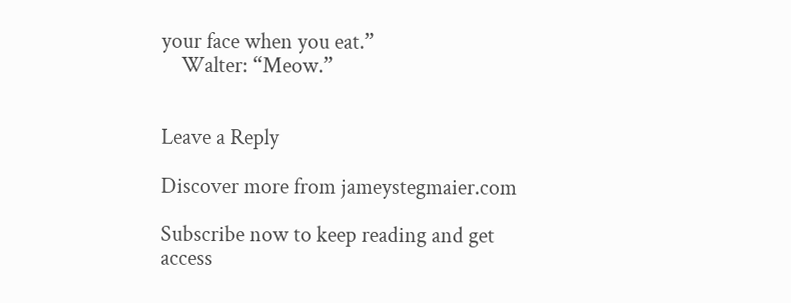your face when you eat.”
    Walter: “Meow.”


Leave a Reply

Discover more from jameystegmaier.com

Subscribe now to keep reading and get access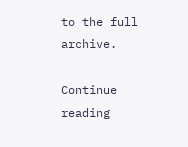to the full archive.

Continue reading